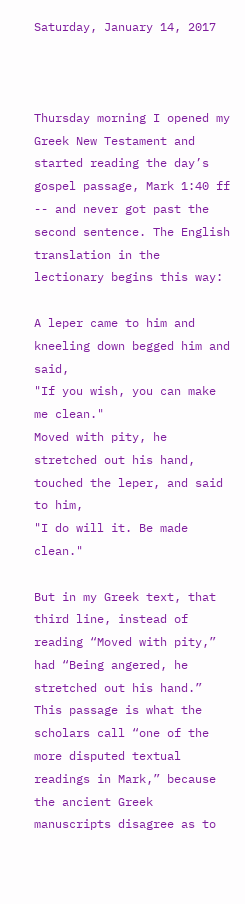Saturday, January 14, 2017



Thursday morning I opened my Greek New Testament and started reading the day’s gospel passage, Mark 1:40 ff -- and never got past the second sentence. The English translation in the lectionary begins this way:

A leper came to him and kneeling down begged him and said,
"If you wish, you can make me clean."
Moved with pity, he stretched out his hand,
touched the leper, and said to him,
"I do will it. Be made clean."

But in my Greek text, that third line, instead of reading “Moved with pity,” had “Being angered, he stretched out his hand.”  This passage is what the scholars call “one of the more disputed textual readings in Mark,” because the ancient Greek manuscripts disagree as to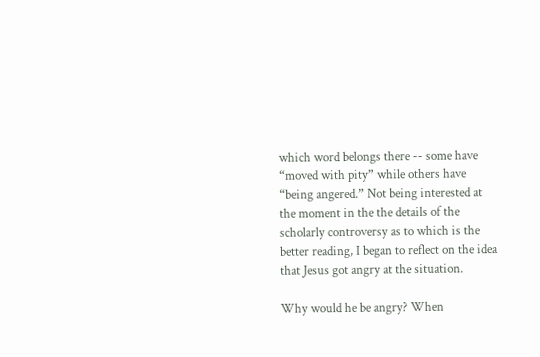which word belongs there -- some have “moved with pity” while others have “being angered.” Not being interested at the moment in the the details of the scholarly controversy as to which is the better reading, I began to reflect on the idea that Jesus got angry at the situation.

Why would he be angry? When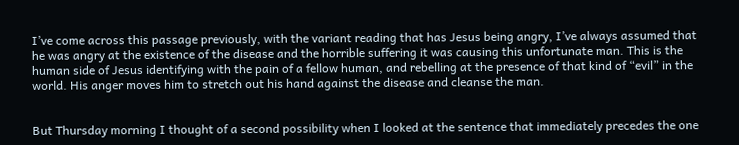I’ve come across this passage previously, with the variant reading that has Jesus being angry, I’ve always assumed that he was angry at the existence of the disease and the horrible suffering it was causing this unfortunate man. This is the human side of Jesus identifying with the pain of a fellow human, and rebelling at the presence of that kind of “evil” in the world. His anger moves him to stretch out his hand against the disease and cleanse the man.


But Thursday morning I thought of a second possibility when I looked at the sentence that immediately precedes the one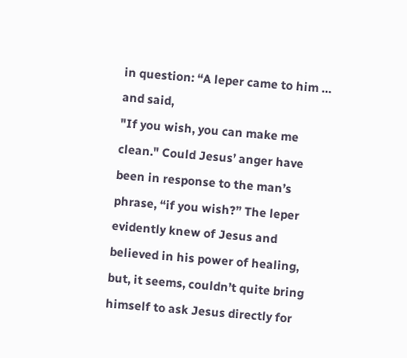in question: “A leper came to him … and said,
"If you wish, you can make me clean." Could Jesus’ anger have been in response to the man’s phrase, “if you wish?” The leper evidently knew of Jesus and believed in his power of healing, but, it seems, couldn’t quite bring himself to ask Jesus directly for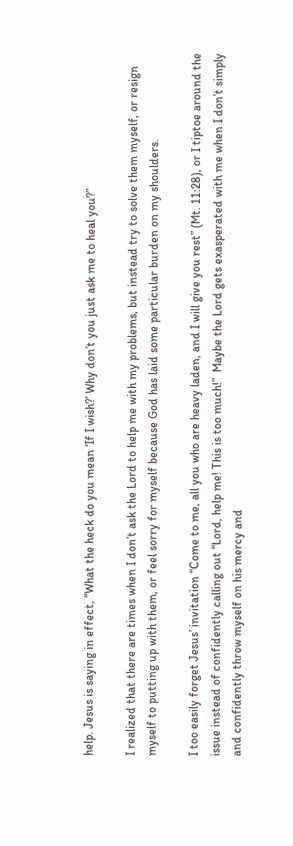help. Jesus is saying in effect, “What the heck do you mean ‘If I wish?’ Why don’t you just ask me to heal you?”

I realized that there are times when I don’t ask the Lord to help me with my problems, but instead try to solve them myself, or resign myself to putting up with them, or feel sorry for myself because God has laid some particular burden on my shoulders.

I too easily forget Jesus’ invitation “Come to me, all you who are heavy laden, and I will give you rest” (Mt. 11:28), or I tiptoe around the issue instead of confidently calling out “Lord, help me! This is too much!”  Maybe the Lord gets exasperated with me when I don’t simply and confidently throw myself on his mercy and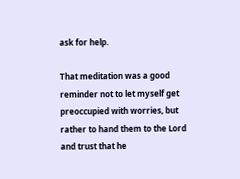ask for help.

That meditation was a good reminder not to let myself get preoccupied with worries, but rather to hand them to the Lord and trust that he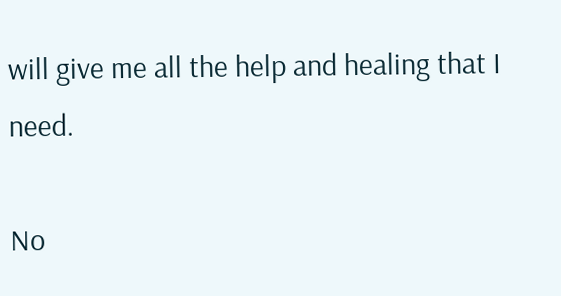will give me all the help and healing that I need.

No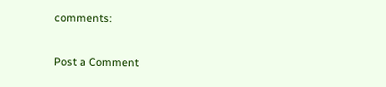comments:

Post a Comment